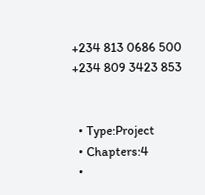+234 813 0686 500
+234 809 3423 853


  • Type:Project
  • Chapters:4
  •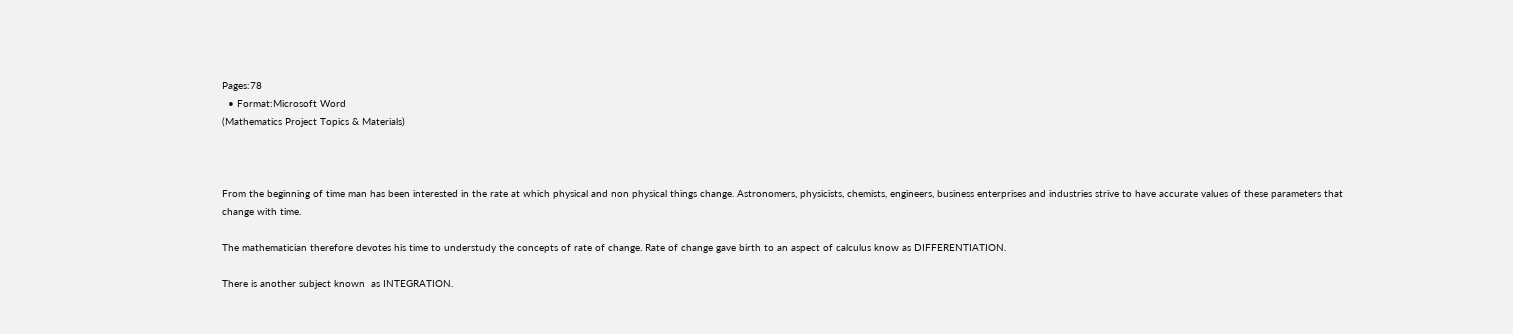Pages:78
  • Format:Microsoft Word
(Mathematics Project Topics & Materials)



From the beginning of time man has been interested in the rate at which physical and non physical things change. Astronomers, physicists, chemists, engineers, business enterprises and industries strive to have accurate values of these parameters that change with time.

The mathematician therefore devotes his time to understudy the concepts of rate of change. Rate of change gave birth to an aspect of calculus know as DIFFERENTIATION.

There is another subject known  as INTEGRATION.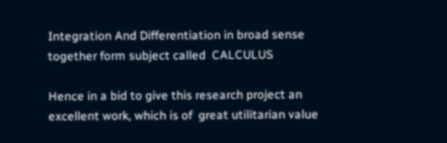Integration And Differentiation in broad sense together form subject called  CALCULUS

Hence in a bid to give this research project an excellent work, which is of  great utilitarian value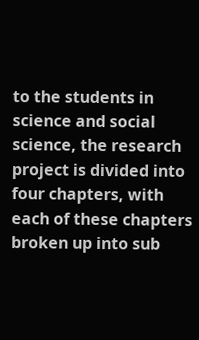to the students in science and social science, the research project is divided into four chapters, with each of these chapters broken up into sub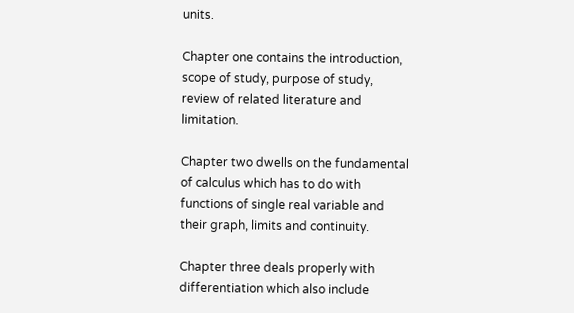units.

Chapter one contains the introduction, scope of study, purpose of study, review of related literature and  limitation.

Chapter two dwells on the fundamental of calculus which has to do with functions of single real variable and their graph, limits and continuity.

Chapter three deals properly with differentiation which also include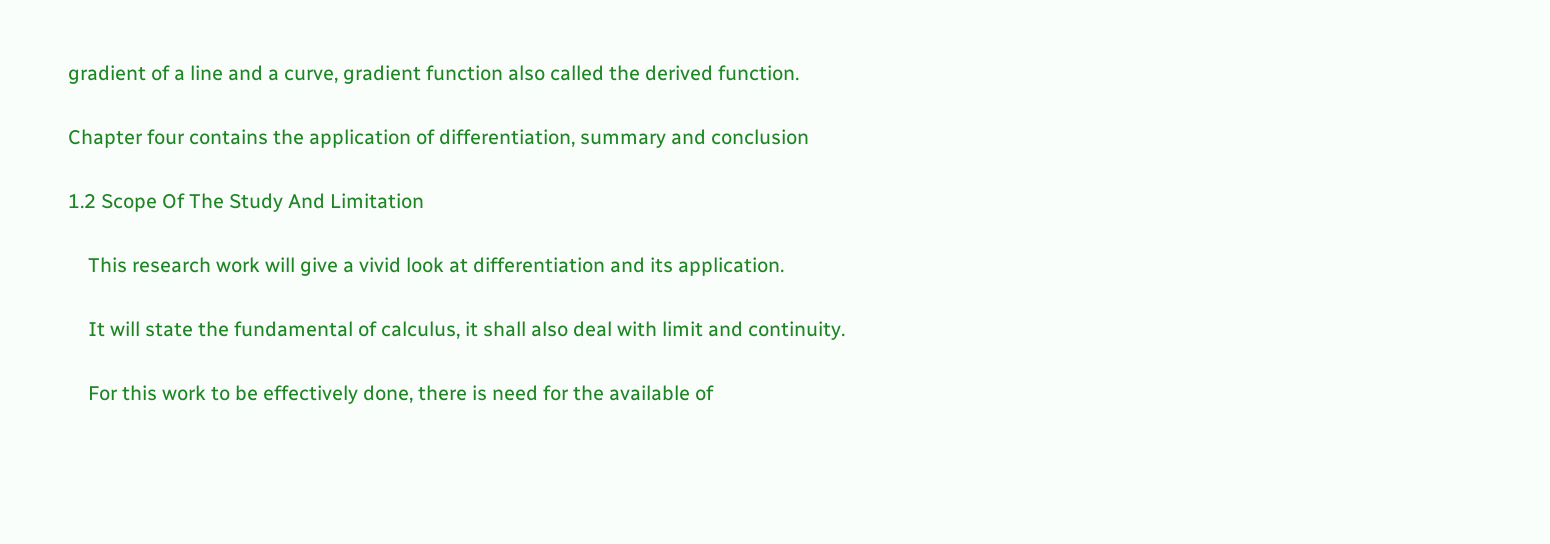gradient of a line and a curve, gradient function also called the derived function.

Chapter four contains the application of differentiation, summary and conclusion

1.2 Scope Of The Study And Limitation

    This research work will give a vivid look at differentiation and its application.

    It will state the fundamental of calculus, it shall also deal with limit and continuity.

    For this work to be effectively done, there is need for the available of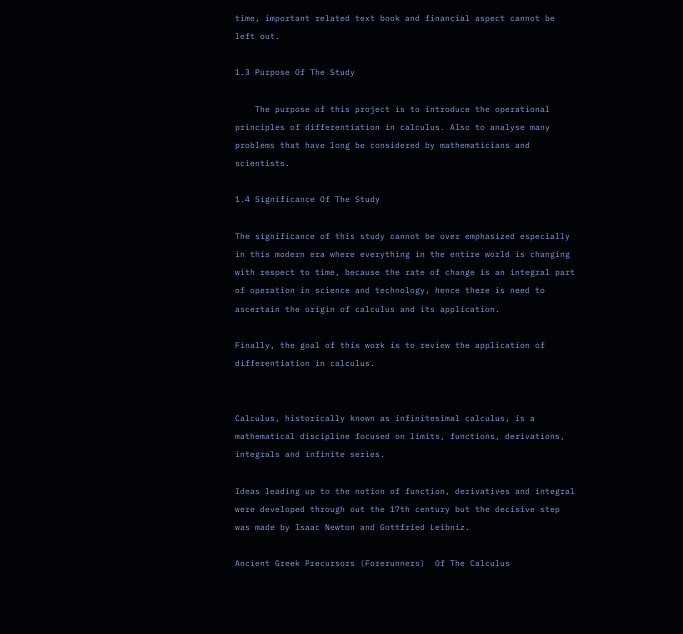time, important related text book and financial aspect cannot be left out.

1.3 Purpose Of The Study

    The purpose of this project is to introduce the operational principles of differentiation in calculus. Also to analyse many problems that have long be considered by mathematicians and scientists.

1.4 Significance Of The Study

The significance of this study cannot be over emphasized especially in this modern era where everything in the entire world is changing with respect to time, because the rate of change is an integral part of operation in science and technology, hence there is need to ascertain the origin of calculus and its application.

Finally, the goal of this work is to review the application of differentiation in calculus.


Calculus, historically known as infinitesimal calculus, is a mathematical discipline focused on limits, functions, derivations, integrals and infinite series.

Ideas leading up to the notion of function, derivatives and integral were developed through out the 17th century but the decisive step was made by Isaac Newton and Gottfried Leibniz.

Ancient Greek Precursors (Forerunners)  Of The Calculus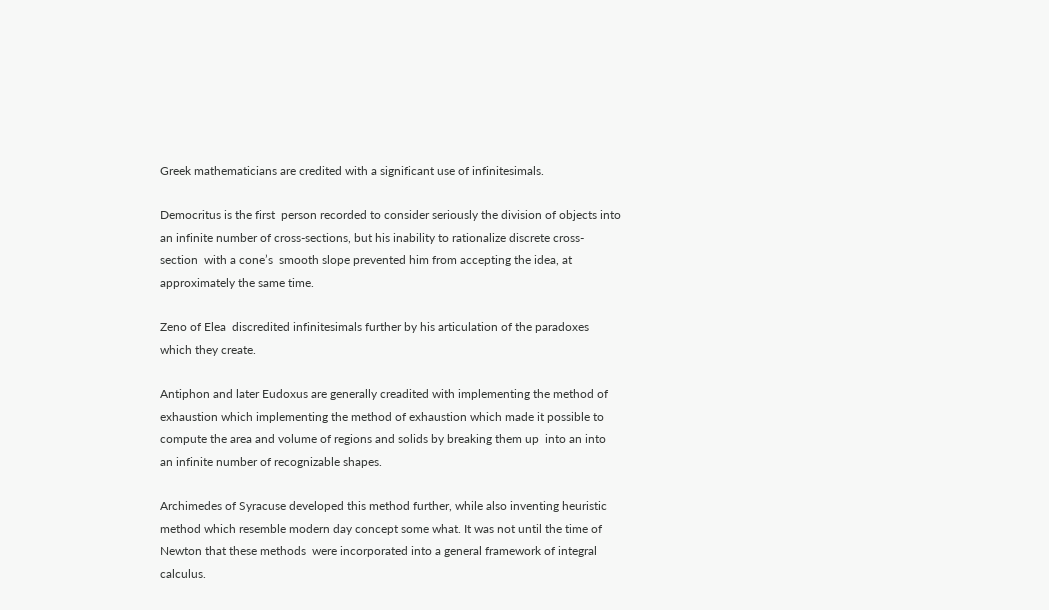Greek mathematicians are credited with a significant use of infinitesimals.

Democritus is the first  person recorded to consider seriously the division of objects into an infinite number of cross-sections, but his inability to rationalize discrete cross-section  with a cone’s  smooth slope prevented him from accepting the idea, at  approximately the same time.

Zeno of Elea  discredited infinitesimals further by his articulation of the paradoxes which they create.

Antiphon and later Eudoxus are generally creadited with implementing the method of exhaustion which implementing the method of exhaustion which made it possible to compute the area and volume of regions and solids by breaking them up  into an into an infinite number of recognizable shapes.

Archimedes of Syracuse developed this method further, while also inventing heuristic method which resemble modern day concept some what. It was not until the time of Newton that these methods  were incorporated into a general framework of integral calculus.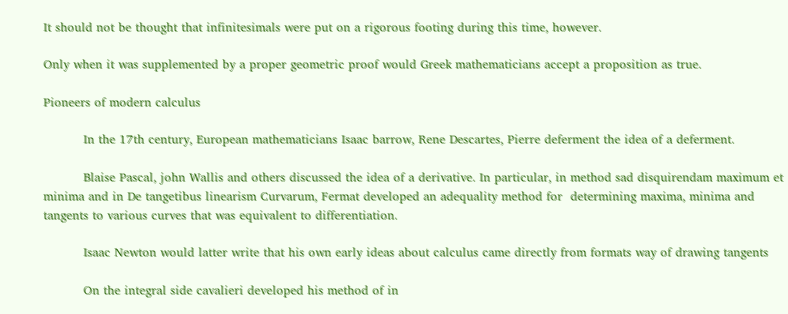It should not be thought that infinitesimals were put on a rigorous footing during this time, however.

Only when it was supplemented by a proper geometric proof would Greek mathematicians accept a proposition as true.

Pioneers of modern calculus

          In the 17th century, European mathematicians Isaac barrow, Rene Descartes, Pierre deferment the idea of a deferment.

          Blaise Pascal, john Wallis and others discussed the idea of a derivative. In particular, in method sad disquirendam maximum et minima and in De tangetibus linearism Curvarum, Fermat developed an adequality method for  determining maxima, minima and tangents to various curves that was equivalent to differentiation.

          Isaac Newton would latter write that his own early ideas about calculus came directly from formats way of drawing tangents

          On the integral side cavalieri developed his method of in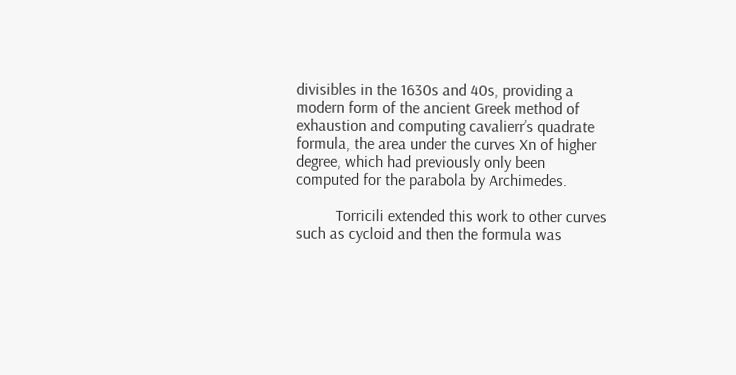divisibles in the 1630s and 40s, providing a modern form of the ancient Greek method of exhaustion and computing cavalierr’s quadrate formula, the area under the curves Xn of higher degree, which had previously only been computed for the parabola by Archimedes.

          Torricili extended this work to other curves such as cycloid and then the formula was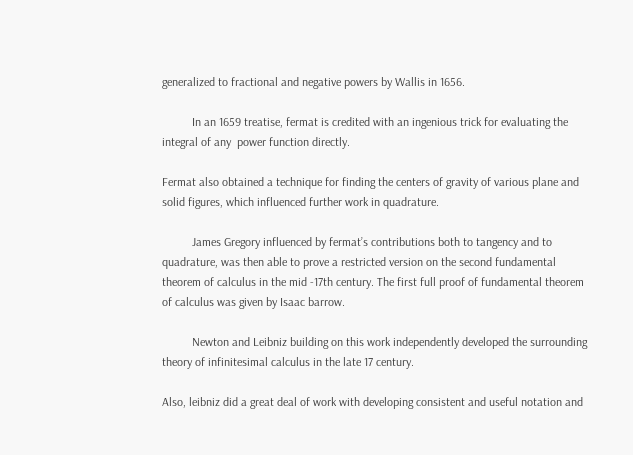generalized to fractional and negative powers by Wallis in 1656.

          In an 1659 treatise, fermat is credited with an ingenious trick for evaluating the integral of any  power function directly.

Fermat also obtained a technique for finding the centers of gravity of various plane and solid figures, which influenced further work in quadrature.

          James Gregory influenced by fermat’s contributions both to tangency and to quadrature, was then able to prove a restricted version on the second fundamental theorem of calculus in the mid -17th century. The first full proof of fundamental theorem of calculus was given by Isaac barrow.

          Newton and Leibniz building on this work independently developed the surrounding theory of infinitesimal calculus in the late 17 century.

Also, leibniz did a great deal of work with developing consistent and useful notation and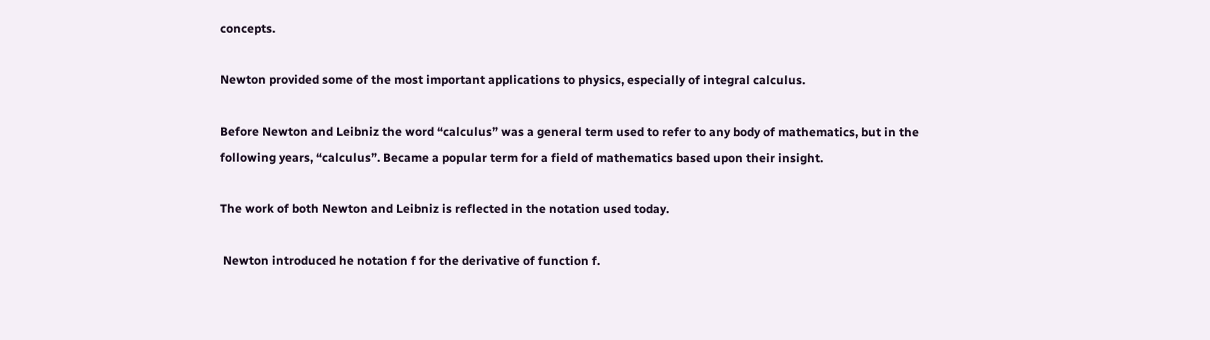concepts.

Newton provided some of the most important applications to physics, especially of integral calculus.

Before Newton and Leibniz the word “calculus” was a general term used to refer to any body of mathematics, but in the following years, “calculus”. Became a popular term for a field of mathematics based upon their insight.

The work of both Newton and Leibniz is reflected in the notation used today.

 Newton introduced he notation f for the derivative of function f.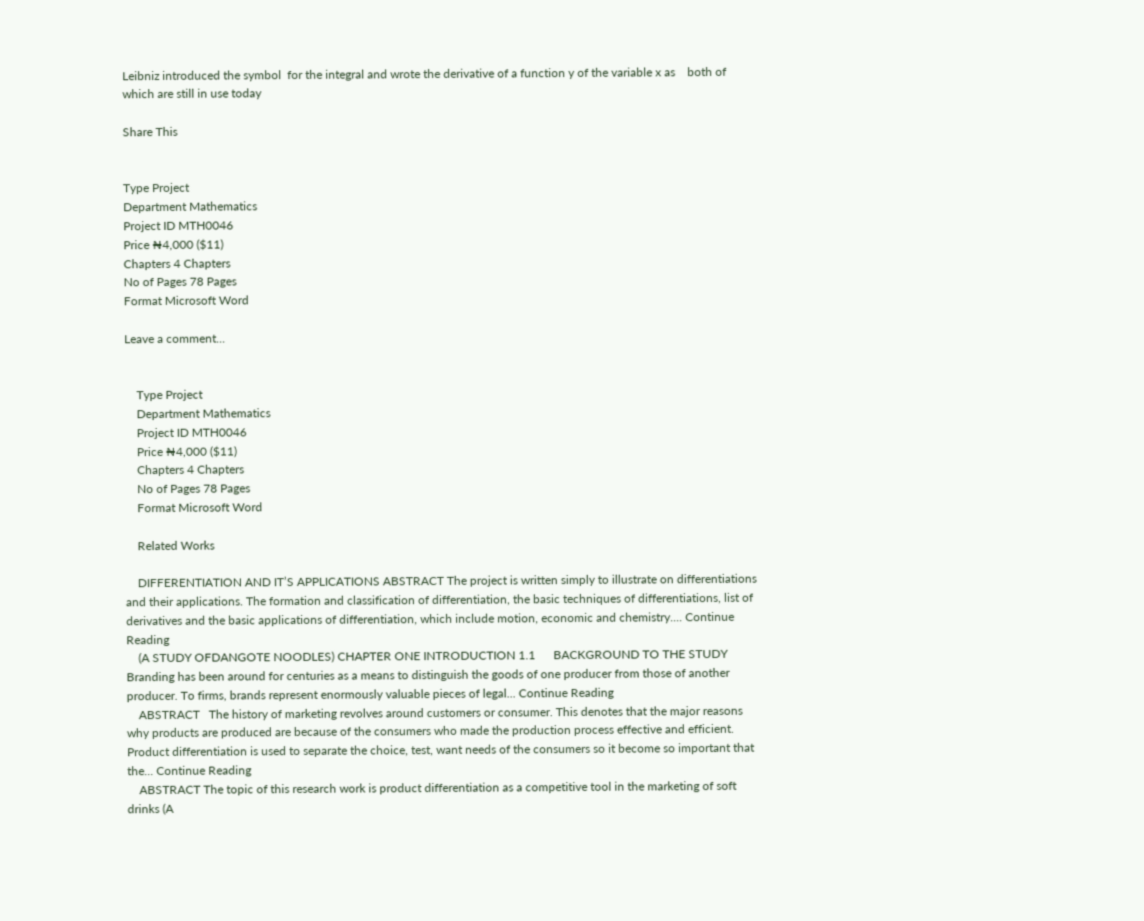Leibniz introduced the symbol  for the integral and wrote the derivative of a function y of the variable x as    both of which are still in use today

Share This


Type Project
Department Mathematics
Project ID MTH0046
Price ₦4,000 ($11)
Chapters 4 Chapters
No of Pages 78 Pages
Format Microsoft Word

Leave a comment...


    Type Project
    Department Mathematics
    Project ID MTH0046
    Price ₦4,000 ($11)
    Chapters 4 Chapters
    No of Pages 78 Pages
    Format Microsoft Word

    Related Works

    DIFFERENTIATION AND IT’S APPLICATIONS ABSTRACT The project is written simply to illustrate on differentiations and their applications. The formation and classification of differentiation, the basic techniques of differentiations, list of derivatives and the basic applications of differentiation, which include motion, economic and chemistry.... Continue Reading
    (A STUDY OFDANGOTE NOODLES) CHAPTER ONE INTRODUCTION 1.1      BACKGROUND TO THE STUDY Branding has been around for centuries as a means to distinguish the goods of one producer from those of another producer. To firms, brands represent enormously valuable pieces of legal... Continue Reading
    ABSTRACT   The history of marketing revolves around customers or consumer. This denotes that the major reasons why products are produced are because of the consumers who made the production process effective and efficient. Product differentiation is used to separate the choice, test, want needs of the consumers so it become so important that the... Continue Reading
    ABSTRACT The topic of this research work is product differentiation as a competitive tool in the marketing of soft drinks (A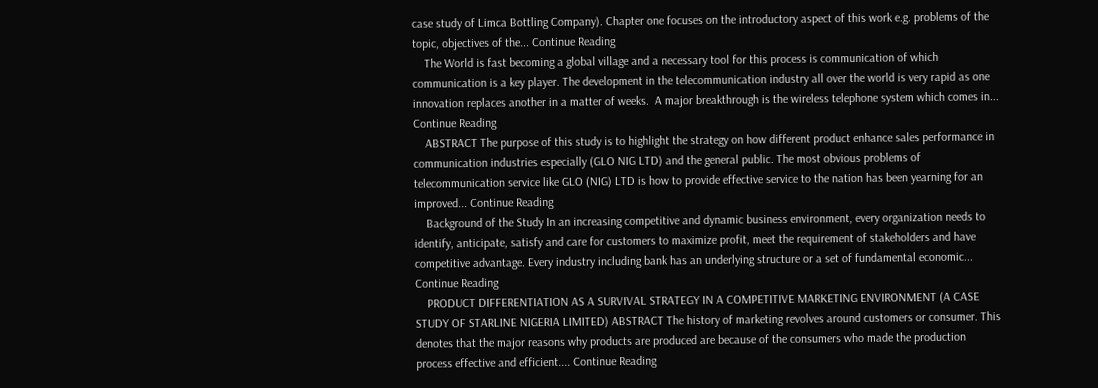case study of Limca Bottling Company). Chapter one focuses on the introductory aspect of this work e.g. problems of the topic, objectives of the... Continue Reading
    The World is fast becoming a global village and a necessary tool for this process is communication of which communication is a key player. The development in the telecommunication industry all over the world is very rapid as one innovation replaces another in a matter of weeks.  A major breakthrough is the wireless telephone system which comes in... Continue Reading
    ABSTRACT The purpose of this study is to highlight the strategy on how different product enhance sales performance in communication industries especially (GLO NIG LTD) and the general public. The most obvious problems of telecommunication service like GLO (NIG) LTD is how to provide effective service to the nation has been yearning for an improved... Continue Reading
    Background of the Study In an increasing competitive and dynamic business environment, every organization needs to identify, anticipate, satisfy and care for customers to maximize profit, meet the requirement of stakeholders and have competitive advantage. Every industry including bank has an underlying structure or a set of fundamental economic... Continue Reading
    PRODUCT DIFFERENTIATION AS A SURVIVAL STRATEGY IN A COMPETITIVE MARKETING ENVIRONMENT (A CASE STUDY OF STARLINE NIGERIA LIMITED) ABSTRACT The history of marketing revolves around customers or consumer. This denotes that the major reasons why products are produced are because of the consumers who made the production process effective and efficient.... Continue Reading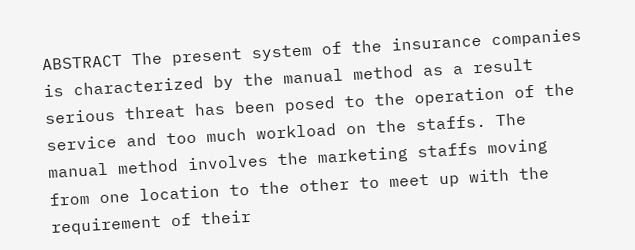ABSTRACT The present system of the insurance companies is characterized by the manual method as a result serious threat has been posed to the operation of the service and too much workload on the staffs. The manual method involves the marketing staffs moving from one location to the other to meet up with the requirement of their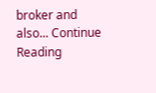broker and also... Continue Reading